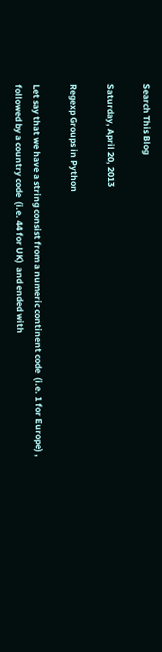Search This Blog

Saturday, April 20, 2013

Regexp Groups in Python

Let say that we have a string consist from a numeric continent code  (i.e. 1 for Europe) , followed by a country code  (i.e. 44 for UK)  and ended with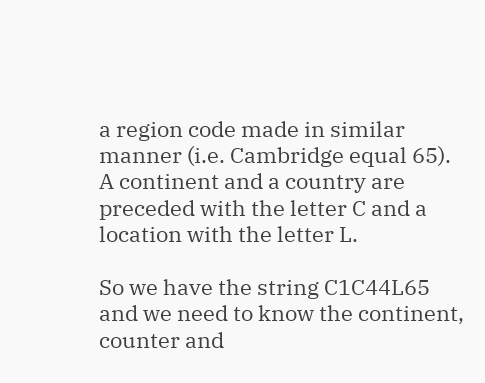a region code made in similar manner (i.e. Cambridge equal 65). A continent and a country are preceded with the letter C and a location with the letter L.

So we have the string C1C44L65 and we need to know the continent, counter and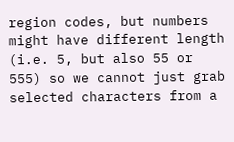region codes, but numbers might have different length (i.e. 5, but also 55 or 555) so we cannot just grab selected characters from a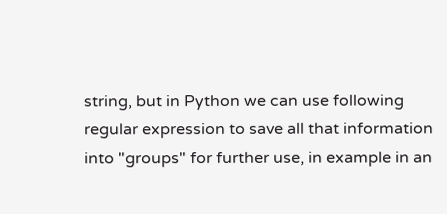string, but in Python we can use following regular expression to save all that information into "groups" for further use, in example in an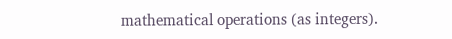mathematical operations (as integers).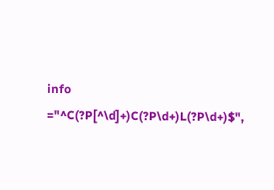info ="^C(?P[^\d]+)C(?P\d+)L(?P\d+)$",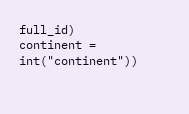full_id)
continent = int("continent"))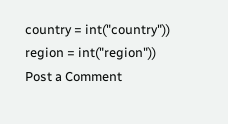country = int("country"))
region = int("region"))
Post a Comment